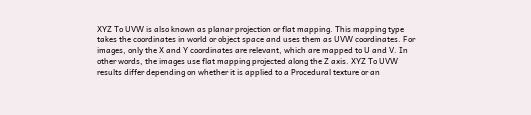XYZ To UVW is also known as planar projection or flat mapping. This mapping type takes the coordinates in world or object space and uses them as UVW coordinates. For images, only the X and Y coordinates are relevant, which are mapped to U and V. In other words, the images use flat mapping projected along the Z axis. XYZ To UVW results differ depending on whether it is applied to a Procedural texture or an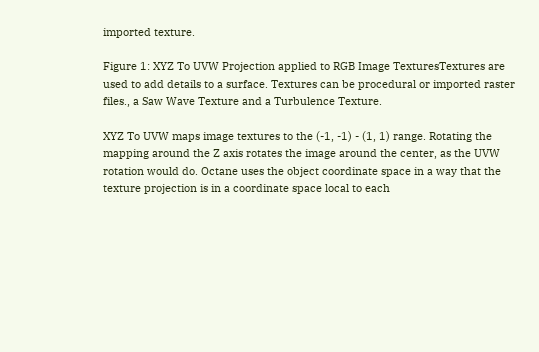imported texture.

Figure 1: XYZ To UVW Projection applied to RGB Image TexturesTextures are used to add details to a surface. Textures can be procedural or imported raster files., a Saw Wave Texture and a Turbulence Texture.

XYZ To UVW maps image textures to the (-1, -1) - (1, 1) range. Rotating the mapping around the Z axis rotates the image around the center, as the UVW rotation would do. Octane uses the object coordinate space in a way that the texture projection is in a coordinate space local to each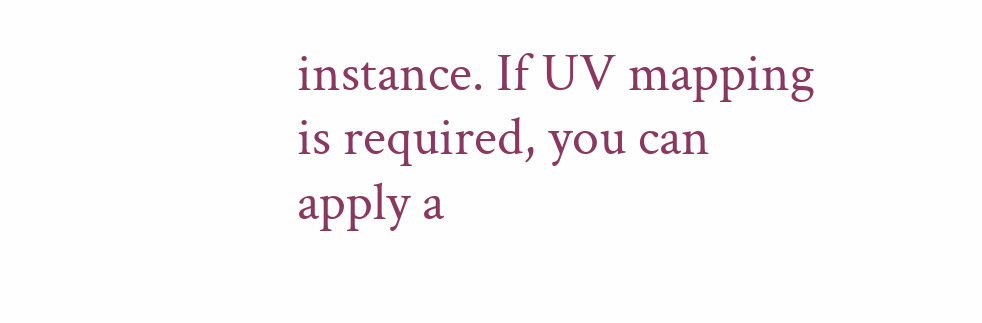instance. If UV mapping is required, you can apply a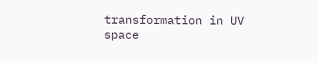transformation in UV space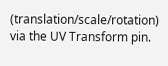(translation/scale/rotation) via the UV Transform pin.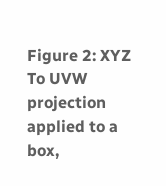Figure 2: XYZ To UVW projection applied to a box,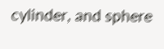cylinder, and sphere